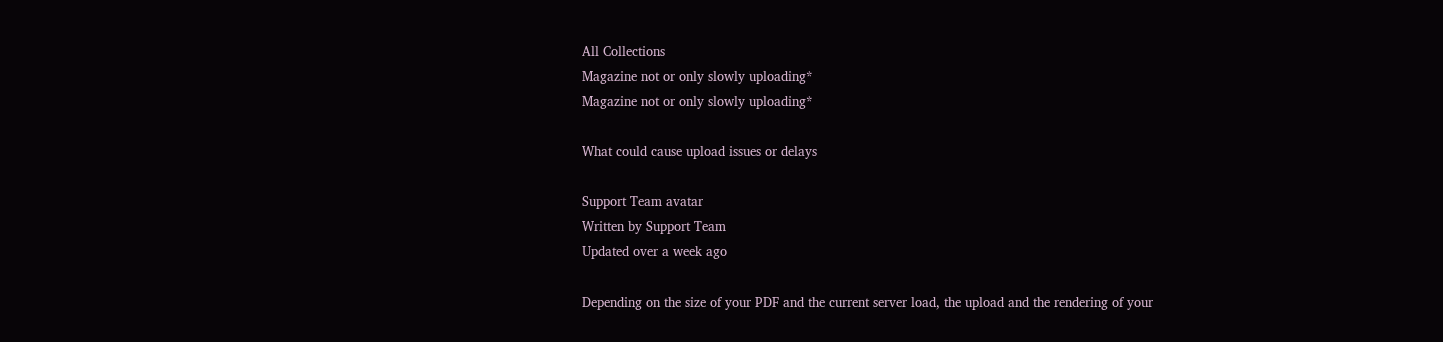All Collections
Magazine not or only slowly uploading*
Magazine not or only slowly uploading*

What could cause upload issues or delays

Support Team avatar
Written by Support Team
Updated over a week ago

Depending on the size of your PDF and the current server load, the upload and the rendering of your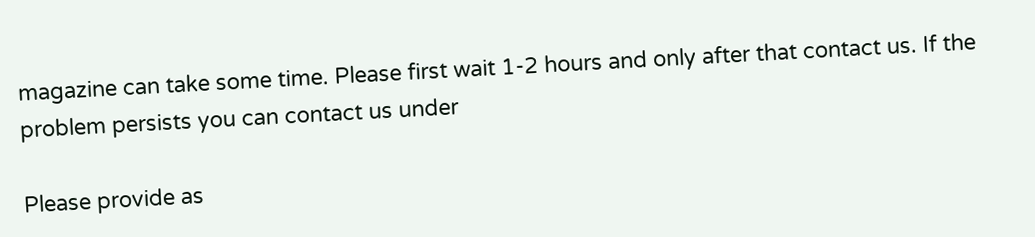magazine can take some time. Please first wait 1-2 hours and only after that contact us. If the problem persists you can contact us under

Please provide as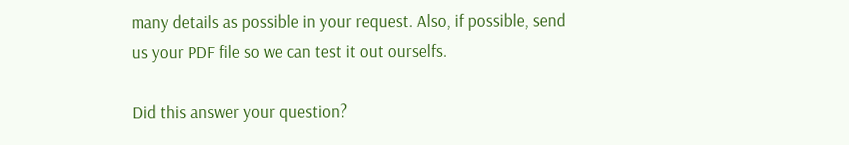many details as possible in your request. Also, if possible, send us your PDF file so we can test it out ourselfs.

Did this answer your question?